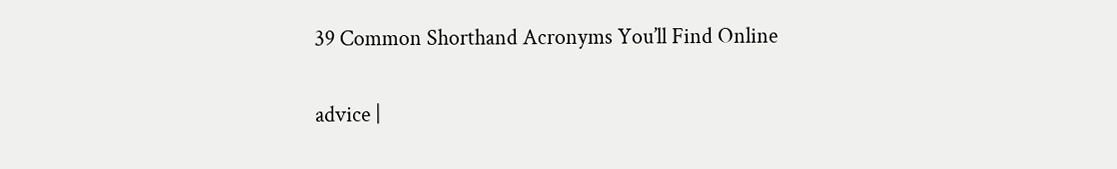39 Common Shorthand Acronyms You’ll Find Online

advice |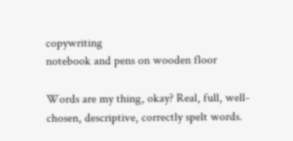copywriting
notebook and pens on wooden floor

Words are my thing, okay? Real, full, well-chosen, descriptive, correctly spelt words.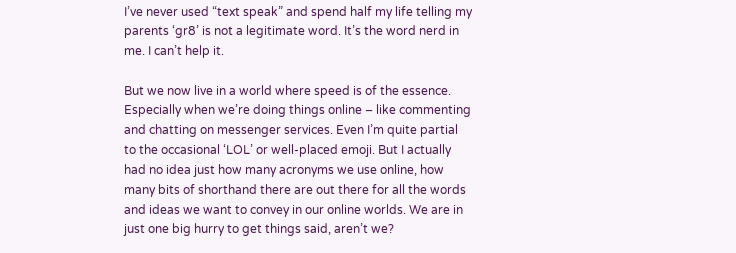I’ve never used “text speak” and spend half my life telling my parents ‘gr8’ is not a legitimate word. It’s the word nerd in me. I can’t help it.

But we now live in a world where speed is of the essence. Especially when we’re doing things online – like commenting and chatting on messenger services. Even I’m quite partial to the occasional ‘LOL’ or well-placed emoji. But I actually had no idea just how many acronyms we use online, how many bits of shorthand there are out there for all the words and ideas we want to convey in our online worlds. We are in just one big hurry to get things said, aren’t we?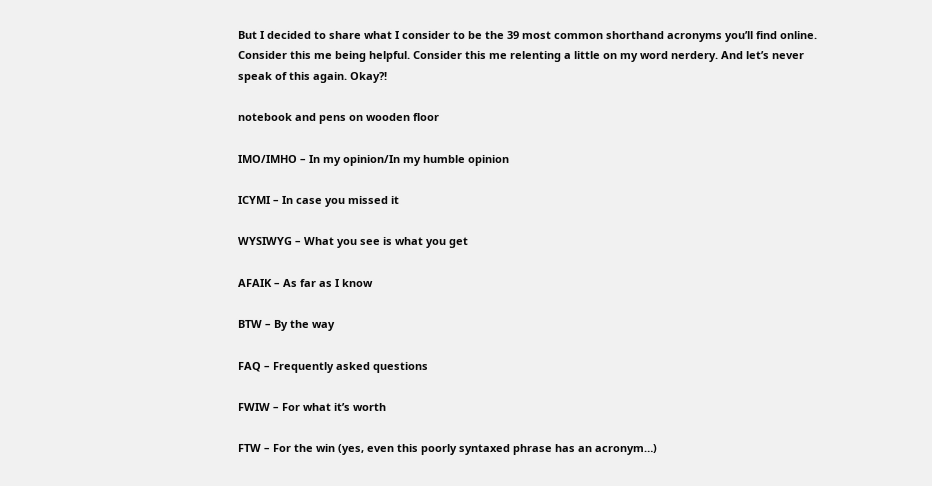But I decided to share what I consider to be the 39 most common shorthand acronyms you’ll find online. Consider this me being helpful. Consider this me relenting a little on my word nerdery. And let’s never speak of this again. Okay?!

notebook and pens on wooden floor

IMO/IMHO – In my opinion/In my humble opinion

ICYMI – In case you missed it

WYSIWYG – What you see is what you get

AFAIK – As far as I know

BTW – By the way

FAQ – Frequently asked questions

FWIW – For what it’s worth

FTW – For the win (yes, even this poorly syntaxed phrase has an acronym…)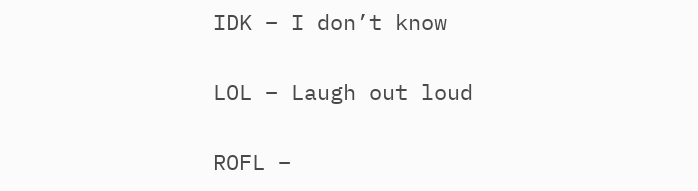IDK – I don’t know

LOL – Laugh out loud

ROFL –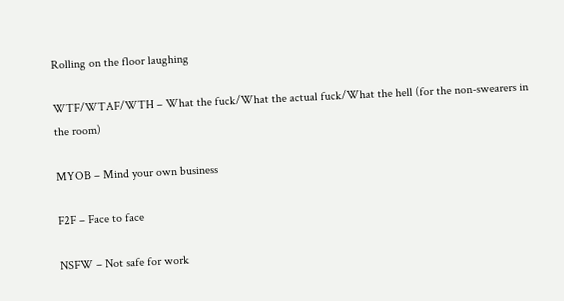Rolling on the floor laughing

WTF/WTAF/WTH – What the fuck/What the actual fuck/What the hell (for the non-swearers in the room)

MYOB – Mind your own business

F2F – Face to face

NSFW – Not safe for work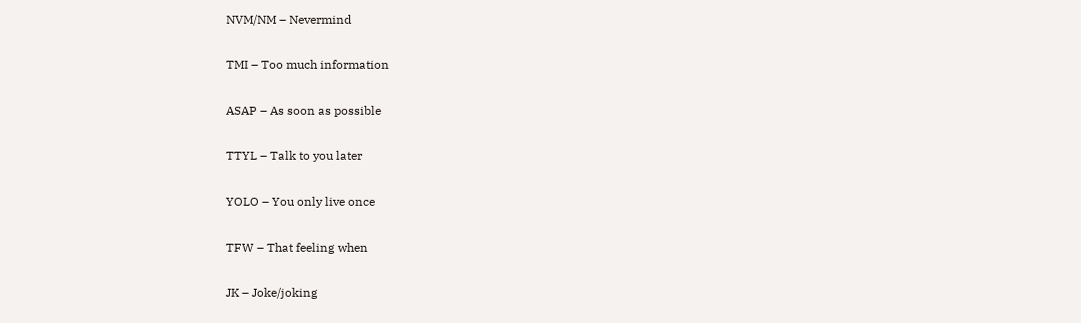NVM/NM – Nevermind

TMI – Too much information

ASAP – As soon as possible

TTYL – Talk to you later

YOLO – You only live once

TFW – That feeling when

JK – Joke/joking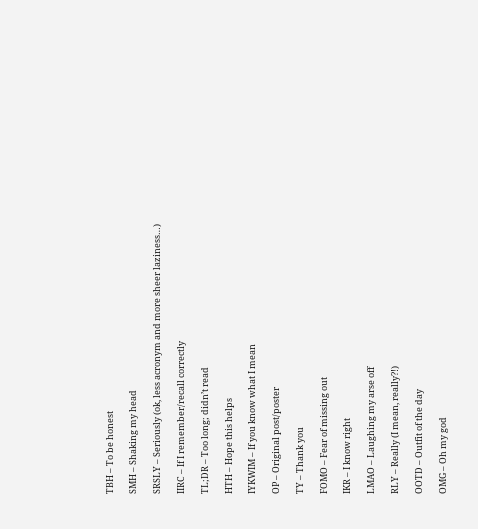TBH – To be honest

SMH – Shaking my head

SRSLY – Seriously (ok, less acronym and more sheer laziness…)

IIRC – If I remember/recall correctly

TL;DR – Too long; didn’t read

HTH – Hope this helps

IYKWIM – If you know what I mean

OP – Original post/poster

TY – Thank you

FOMO – Fear of missing out

IKR – I know right

LMAO – Laughing my arse off

RLY – Really (I mean, really?!)

OOTD – Outfit of the day

OMG – Oh my god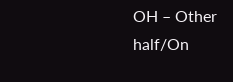OH – Other half/On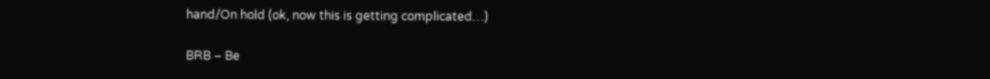hand/On hold (ok, now this is getting complicated…)

BRB – Be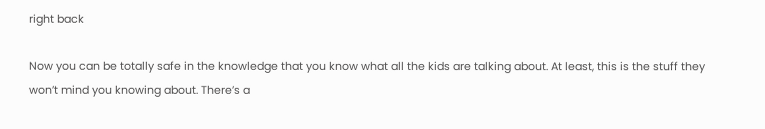right back

Now you can be totally safe in the knowledge that you know what all the kids are talking about. At least, this is the stuff they won’t mind you knowing about. There’s a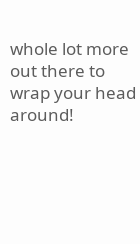whole lot more out there to wrap your head around!